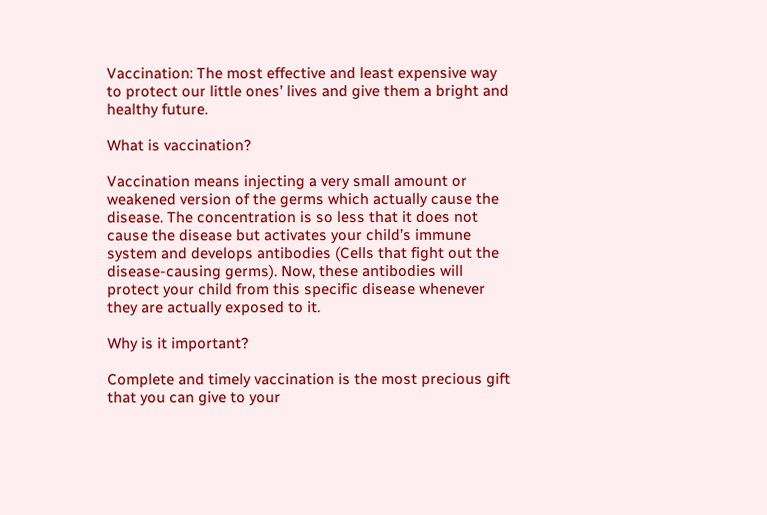Vaccination: The most effective and least expensive way to protect our little ones’ lives and give them a bright and healthy future.

What is vaccination?

Vaccination means injecting a very small amount or weakened version of the germs which actually cause the disease. The concentration is so less that it does not cause the disease but activates your child’s immune system and develops antibodies (Cells that fight out the disease-causing germs). Now, these antibodies will protect your child from this specific disease whenever they are actually exposed to it.

Why is it important?

Complete and timely vaccination is the most precious gift that you can give to your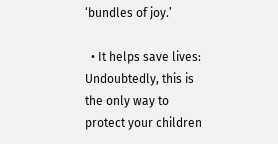‘bundles of joy.’

  • It helps save lives: Undoubtedly, this is the only way to protect your children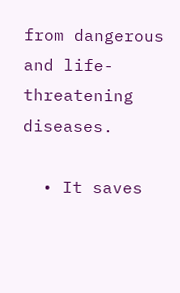from dangerous and life-threatening diseases.

  • It saves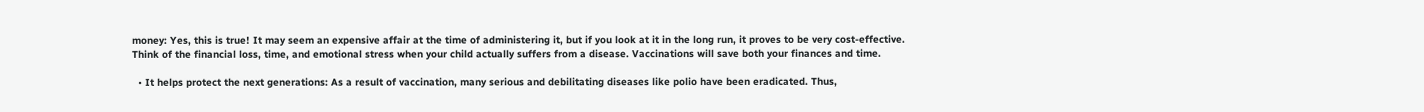money: Yes, this is true! It may seem an expensive affair at the time of administering it, but if you look at it in the long run, it proves to be very cost-effective. Think of the financial loss, time, and emotional stress when your child actually suffers from a disease. Vaccinations will save both your finances and time.

  • It helps protect the next generations: As a result of vaccination, many serious and debilitating diseases like polio have been eradicated. Thus,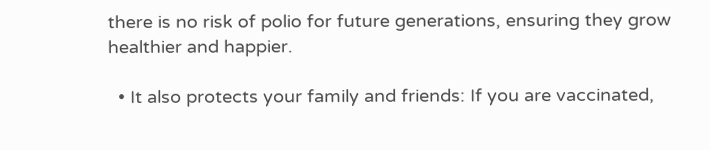there is no risk of polio for future generations, ensuring they grow healthier and happier.

  • It also protects your family and friends: If you are vaccinated,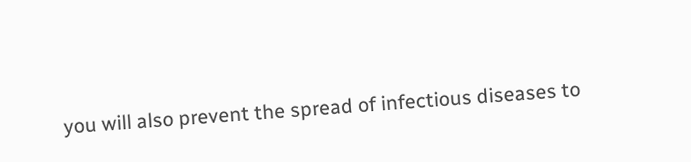you will also prevent the spread of infectious diseases to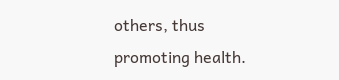others, thus promoting health.